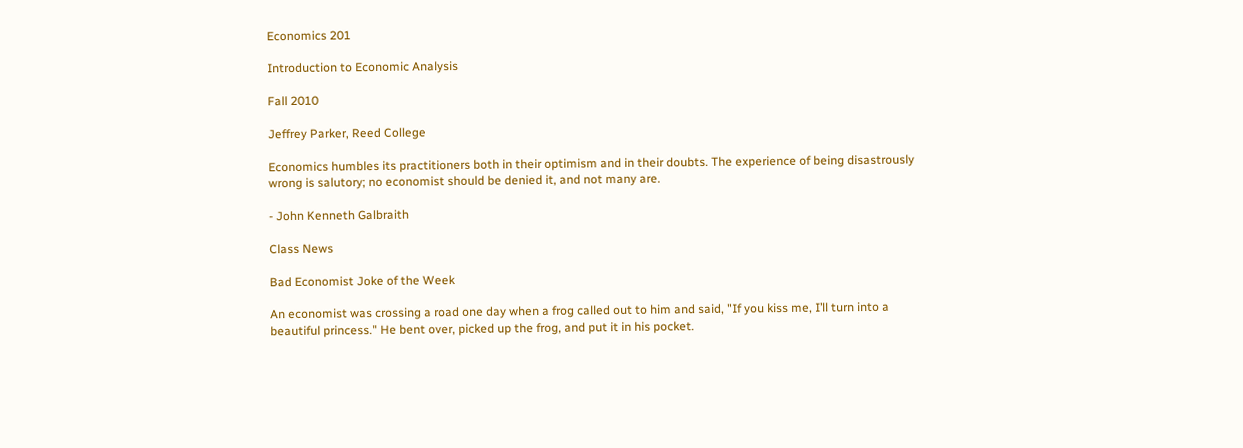Economics 201

Introduction to Economic Analysis

Fall 2010

Jeffrey Parker, Reed College

Economics humbles its practitioners both in their optimism and in their doubts. The experience of being disastrously wrong is salutory; no economist should be denied it, and not many are.

- John Kenneth Galbraith

Class News

Bad Economist Joke of the Week

An economist was crossing a road one day when a frog called out to him and said, "If you kiss me, I’ll turn into a beautiful princess." He bent over, picked up the frog, and put it in his pocket.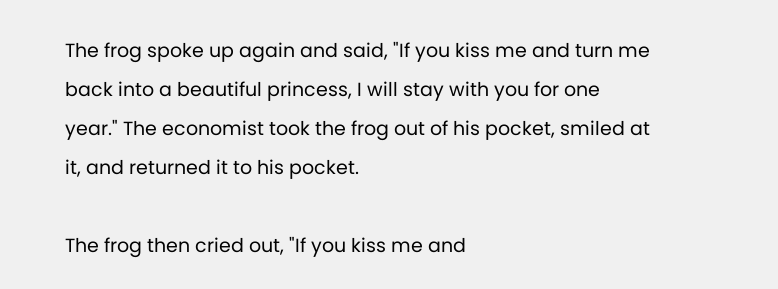The frog spoke up again and said, "If you kiss me and turn me back into a beautiful princess, I will stay with you for one year." The economist took the frog out of his pocket, smiled at it, and returned it to his pocket.

The frog then cried out, "If you kiss me and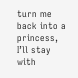turn me back into a princess, I’ll stay with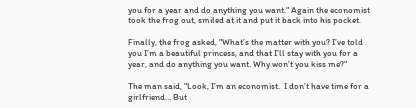you for a year and do anything you want." Again the economist took the frog out, smiled at it and put it back into his pocket.

Finally, the frog asked, "What’s the matter with you? I’ve told you I’m a beautiful princess, and that I’ll stay with you for a year, and do anything you want. Why won’t you kiss me?"

The man said, "Look, I’m an economist.  I don’t have time for a girlfriend… But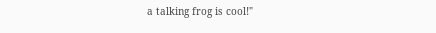a talking frog is cool!"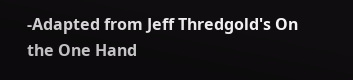-Adapted from Jeff Thredgold's On the One Hand